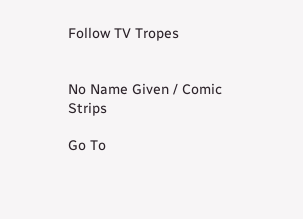Follow TV Tropes


No Name Given / Comic Strips

Go To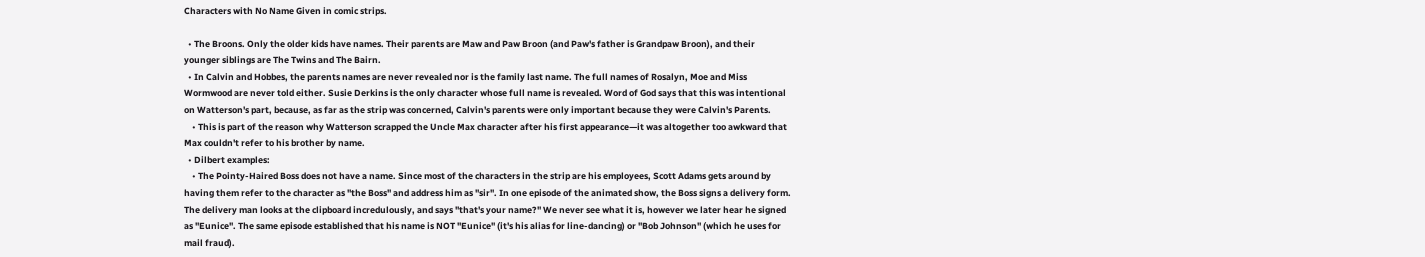Characters with No Name Given in comic strips.

  • The Broons. Only the older kids have names. Their parents are Maw and Paw Broon (and Paw's father is Grandpaw Broon), and their younger siblings are The Twins and The Bairn.
  • In Calvin and Hobbes, the parents names are never revealed nor is the family last name. The full names of Rosalyn, Moe and Miss Wormwood are never told either. Susie Derkins is the only character whose full name is revealed. Word of God says that this was intentional on Watterson's part, because, as far as the strip was concerned, Calvin's parents were only important because they were Calvin's Parents.
    • This is part of the reason why Watterson scrapped the Uncle Max character after his first appearance—it was altogether too awkward that Max couldn't refer to his brother by name.
  • Dilbert examples:
    • The Pointy-Haired Boss does not have a name. Since most of the characters in the strip are his employees, Scott Adams gets around by having them refer to the character as "the Boss" and address him as "sir". In one episode of the animated show, the Boss signs a delivery form. The delivery man looks at the clipboard incredulously, and says "that's your name?" We never see what it is, however we later hear he signed as "Eunice". The same episode established that his name is NOT "Eunice" (it's his alias for line-dancing) or "Bob Johnson" (which he uses for mail fraud).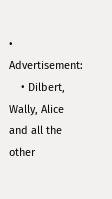• Advertisement:
    • Dilbert, Wally, Alice and all the other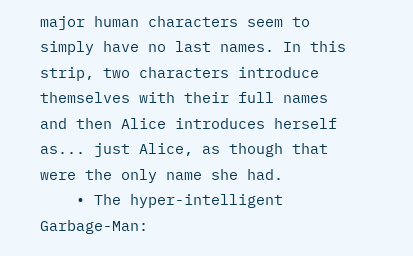major human characters seem to simply have no last names. In this strip, two characters introduce themselves with their full names and then Alice introduces herself as... just Alice, as though that were the only name she had.
    • The hyper-intelligent Garbage-Man: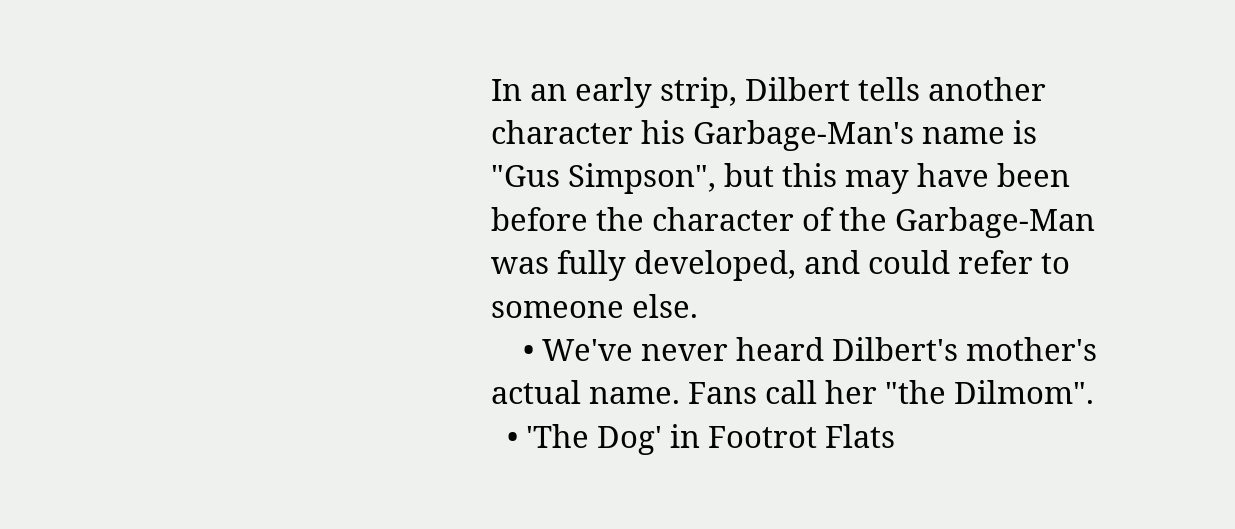In an early strip, Dilbert tells another character his Garbage-Man's name is "Gus Simpson", but this may have been before the character of the Garbage-Man was fully developed, and could refer to someone else.
    • We've never heard Dilbert's mother's actual name. Fans call her "the Dilmom".
  • 'The Dog' in Footrot Flats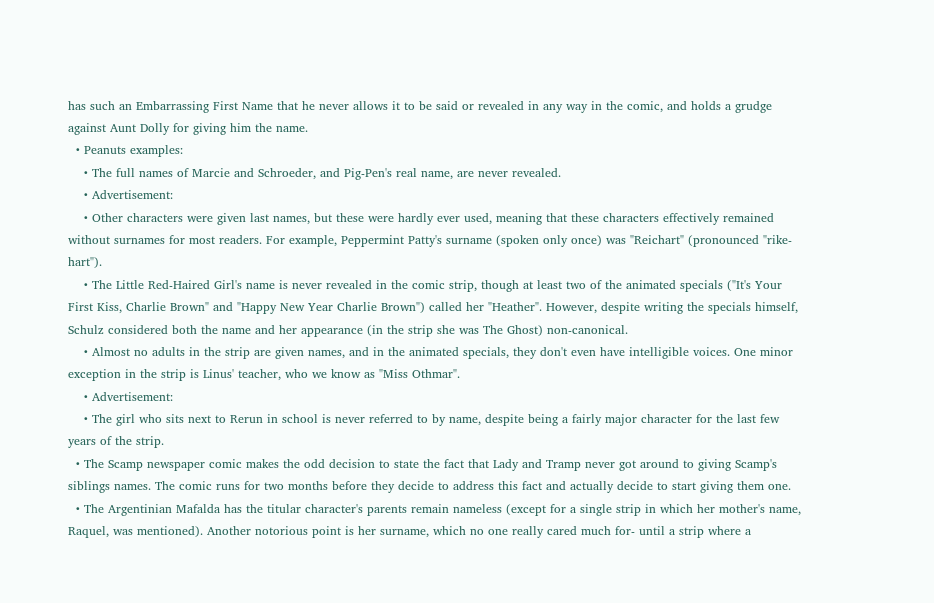has such an Embarrassing First Name that he never allows it to be said or revealed in any way in the comic, and holds a grudge against Aunt Dolly for giving him the name.
  • Peanuts examples:
    • The full names of Marcie and Schroeder, and Pig-Pen's real name, are never revealed.
    • Advertisement:
    • Other characters were given last names, but these were hardly ever used, meaning that these characters effectively remained without surnames for most readers. For example, Peppermint Patty's surname (spoken only once) was "Reichart" (pronounced "rike-hart").
    • The Little Red-Haired Girl's name is never revealed in the comic strip, though at least two of the animated specials ("It's Your First Kiss, Charlie Brown" and "Happy New Year Charlie Brown") called her "Heather". However, despite writing the specials himself, Schulz considered both the name and her appearance (in the strip she was The Ghost) non-canonical.
    • Almost no adults in the strip are given names, and in the animated specials, they don't even have intelligible voices. One minor exception in the strip is Linus' teacher, who we know as "Miss Othmar".
    • Advertisement:
    • The girl who sits next to Rerun in school is never referred to by name, despite being a fairly major character for the last few years of the strip.
  • The Scamp newspaper comic makes the odd decision to state the fact that Lady and Tramp never got around to giving Scamp's siblings names. The comic runs for two months before they decide to address this fact and actually decide to start giving them one.
  • The Argentinian Mafalda has the titular character's parents remain nameless (except for a single strip in which her mother's name, Raquel, was mentioned). Another notorious point is her surname, which no one really cared much for- until a strip where a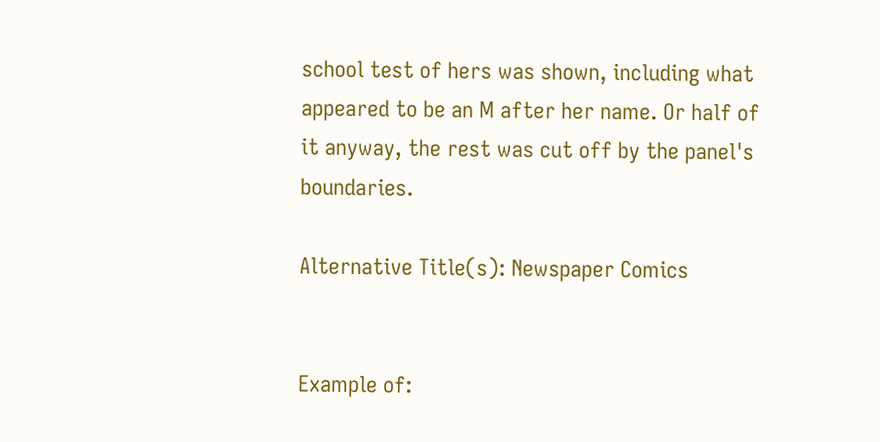school test of hers was shown, including what appeared to be an M after her name. Or half of it anyway, the rest was cut off by the panel's boundaries.

Alternative Title(s): Newspaper Comics


Example of: